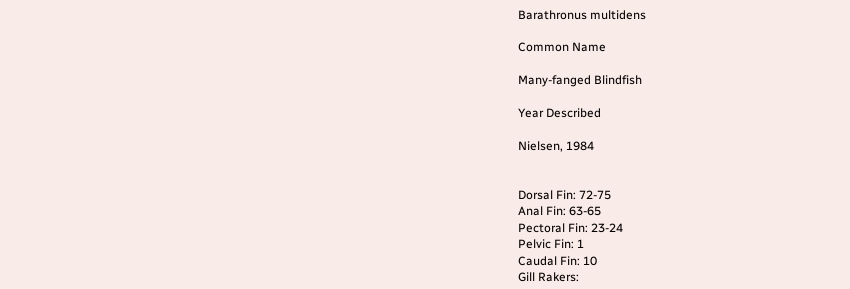Barathronus multidens

Common Name

Many-fanged Blindfish

Year Described

Nielsen, 1984


Dorsal Fin: 72-75
Anal Fin: 63-65
Pectoral Fin: 23-24
Pelvic Fin: 1
Caudal Fin: 10
Gill Rakers: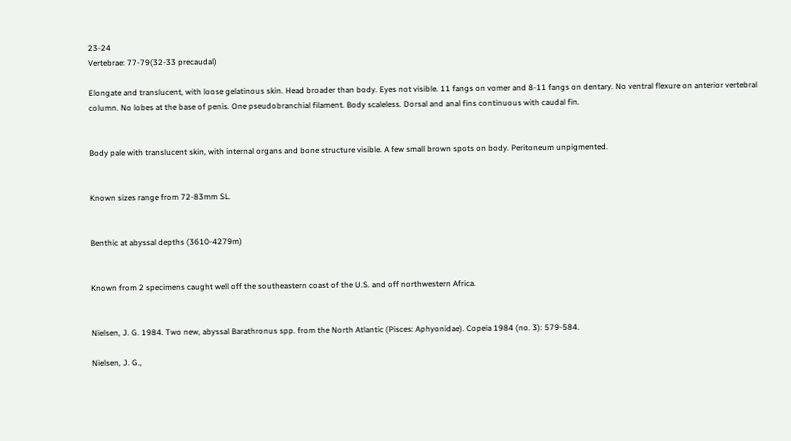23-24
Vertebrae: 77-79(32-33 precaudal)

Elongate and translucent, with loose gelatinous skin. Head broader than body. Eyes not visible. 11 fangs on vomer and 8-11 fangs on dentary. No ventral flexure on anterior vertebral column. No lobes at the base of penis. One pseudobranchial filament. Body scaleless. Dorsal and anal fins continuous with caudal fin.


Body pale with translucent skin, with internal organs and bone structure visible. A few small brown spots on body. Peritoneum unpigmented.


Known sizes range from 72-83mm SL.


Benthic at abyssal depths (3610-4279m)


Known from 2 specimens caught well off the southeastern coast of the U.S. and off northwestern Africa.


Nielsen, J. G. 1984. Two new, abyssal Barathronus spp. from the North Atlantic (Pisces: Aphyonidae). Copeia 1984 (no. 3): 579-584.

Nielsen, J. G.,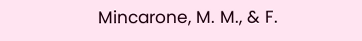Mincarone, M. M., & F.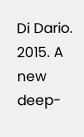Di Dario. 2015. A new deep-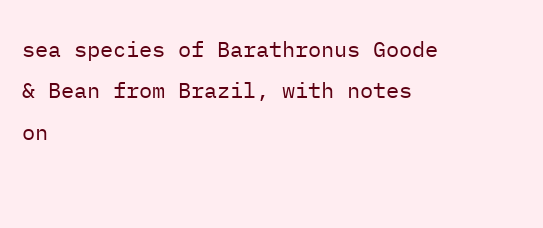sea species of Barathronus Goode & Bean from Brazil, with notes on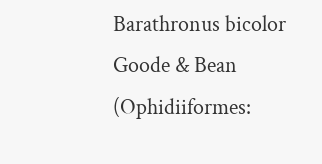Barathronus bicolor Goode & Bean (Ophidiiformes: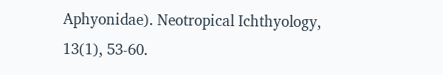Aphyonidae). Neotropical Ichthyology, 13(1), 53-60.